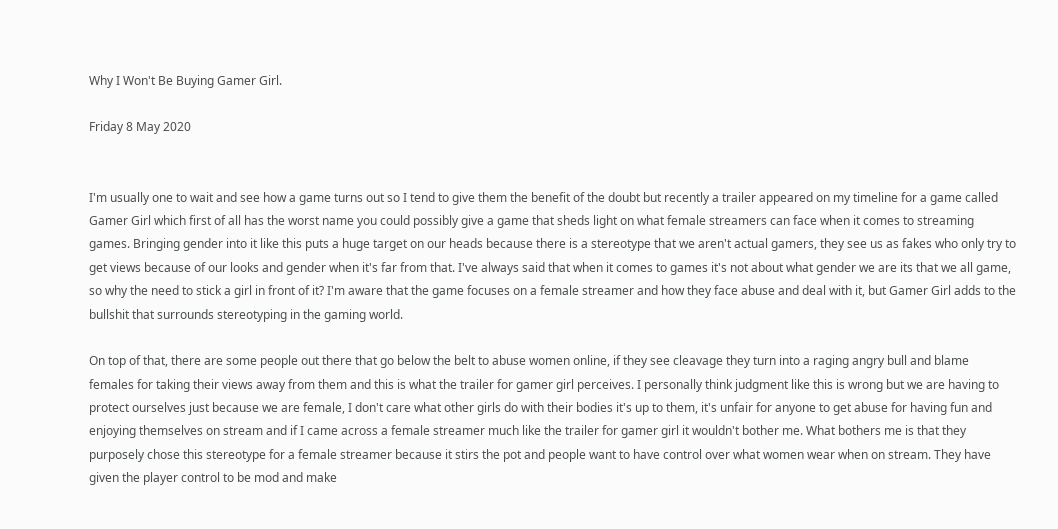Why I Won't Be Buying Gamer Girl.

Friday 8 May 2020


I'm usually one to wait and see how a game turns out so I tend to give them the benefit of the doubt but recently a trailer appeared on my timeline for a game called Gamer Girl which first of all has the worst name you could possibly give a game that sheds light on what female streamers can face when it comes to streaming games. Bringing gender into it like this puts a huge target on our heads because there is a stereotype that we aren't actual gamers, they see us as fakes who only try to get views because of our looks and gender when it's far from that. I've always said that when it comes to games it's not about what gender we are its that we all game, so why the need to stick a girl in front of it? I'm aware that the game focuses on a female streamer and how they face abuse and deal with it, but Gamer Girl adds to the bullshit that surrounds stereotyping in the gaming world.

On top of that, there are some people out there that go below the belt to abuse women online, if they see cleavage they turn into a raging angry bull and blame females for taking their views away from them and this is what the trailer for gamer girl perceives. I personally think judgment like this is wrong but we are having to protect ourselves just because we are female, I don't care what other girls do with their bodies it's up to them, it's unfair for anyone to get abuse for having fun and enjoying themselves on stream and if I came across a female streamer much like the trailer for gamer girl it wouldn't bother me. What bothers me is that they purposely chose this stereotype for a female streamer because it stirs the pot and people want to have control over what women wear when on stream. They have given the player control to be mod and make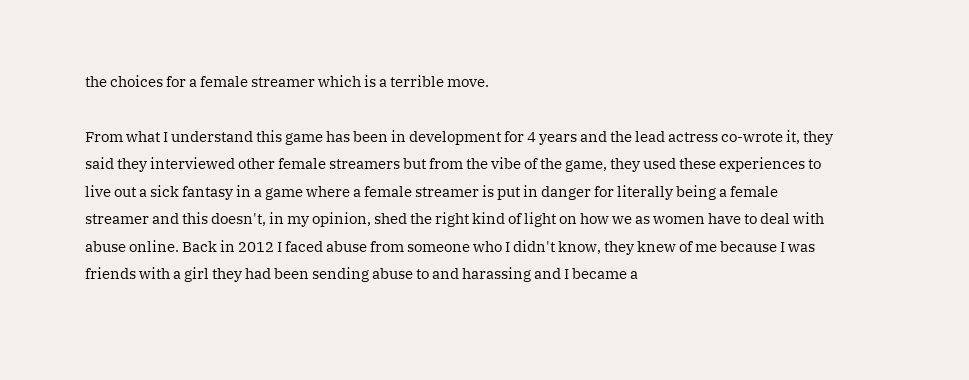the choices for a female streamer which is a terrible move.

From what I understand this game has been in development for 4 years and the lead actress co-wrote it, they said they interviewed other female streamers but from the vibe of the game, they used these experiences to live out a sick fantasy in a game where a female streamer is put in danger for literally being a female streamer and this doesn't, in my opinion, shed the right kind of light on how we as women have to deal with abuse online. Back in 2012 I faced abuse from someone who I didn't know, they knew of me because I was friends with a girl they had been sending abuse to and harassing and I became a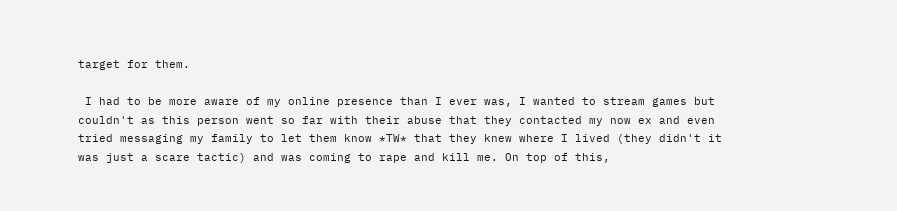target for them.

 I had to be more aware of my online presence than I ever was, I wanted to stream games but couldn't as this person went so far with their abuse that they contacted my now ex and even tried messaging my family to let them know *TW* that they knew where I lived (they didn't it was just a scare tactic) and was coming to rape and kill me. On top of this,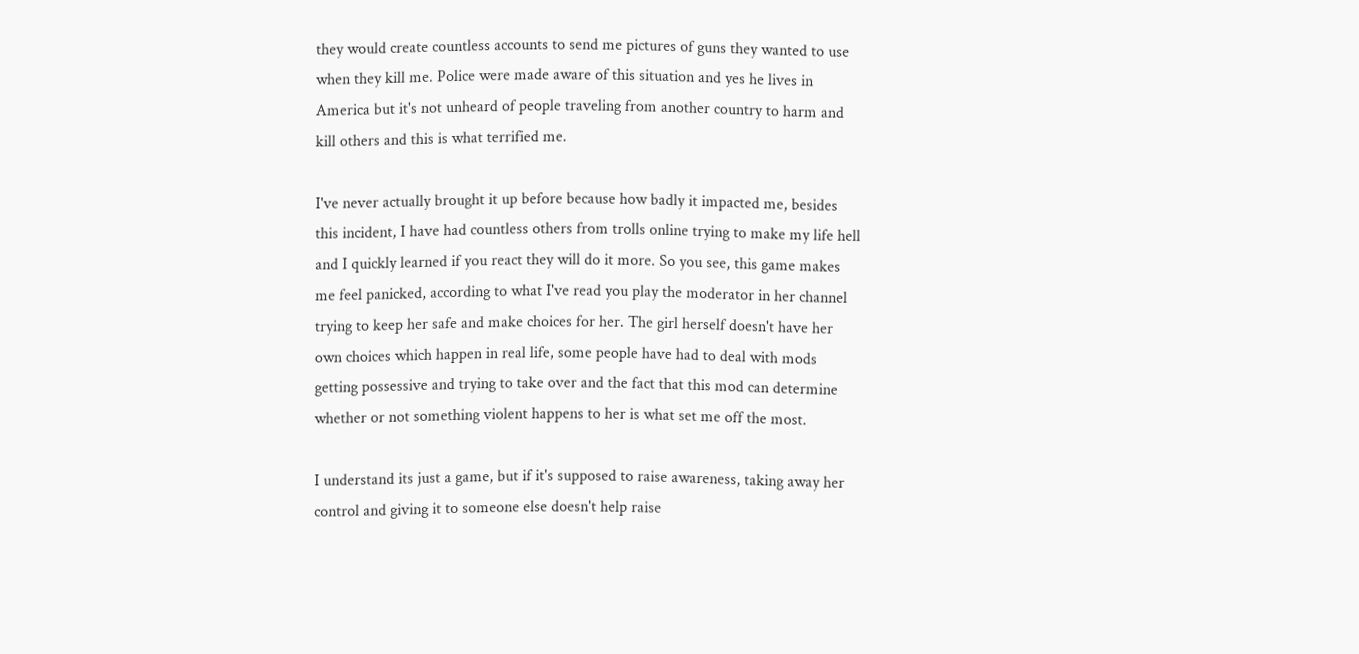they would create countless accounts to send me pictures of guns they wanted to use when they kill me. Police were made aware of this situation and yes he lives in America but it's not unheard of people traveling from another country to harm and kill others and this is what terrified me.

I've never actually brought it up before because how badly it impacted me, besides this incident, I have had countless others from trolls online trying to make my life hell and I quickly learned if you react they will do it more. So you see, this game makes me feel panicked, according to what I've read you play the moderator in her channel trying to keep her safe and make choices for her. The girl herself doesn't have her own choices which happen in real life, some people have had to deal with mods getting possessive and trying to take over and the fact that this mod can determine whether or not something violent happens to her is what set me off the most.

I understand its just a game, but if it's supposed to raise awareness, taking away her control and giving it to someone else doesn't help raise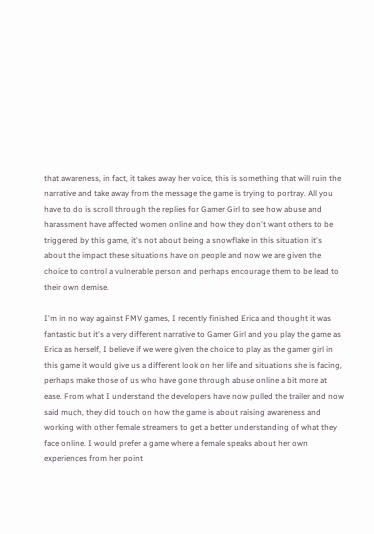that awareness, in fact, it takes away her voice, this is something that will ruin the narrative and take away from the message the game is trying to portray. All you have to do is scroll through the replies for Gamer Girl to see how abuse and harassment have affected women online and how they don't want others to be triggered by this game, it's not about being a snowflake in this situation it's about the impact these situations have on people and now we are given the choice to control a vulnerable person and perhaps encourage them to be lead to their own demise.

I'm in no way against FMV games, I recently finished Erica and thought it was fantastic but it's a very different narrative to Gamer Girl and you play the game as Erica as herself, I believe if we were given the choice to play as the gamer girl in this game it would give us a different look on her life and situations she is facing, perhaps make those of us who have gone through abuse online a bit more at ease. From what I understand the developers have now pulled the trailer and now said much, they did touch on how the game is about raising awareness and working with other female streamers to get a better understanding of what they face online. I would prefer a game where a female speaks about her own experiences from her point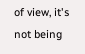of view, it's not being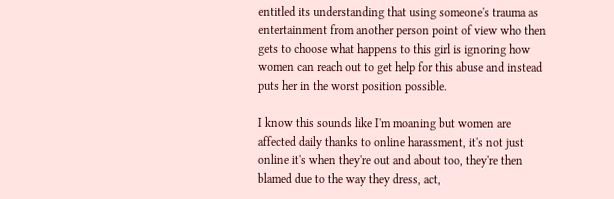entitled its understanding that using someone's trauma as entertainment from another person point of view who then gets to choose what happens to this girl is ignoring how women can reach out to get help for this abuse and instead puts her in the worst position possible.

I know this sounds like I'm moaning but women are affected daily thanks to online harassment, it's not just online it's when they're out and about too, they're then blamed due to the way they dress, act,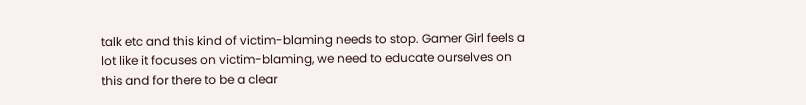talk etc and this kind of victim-blaming needs to stop. Gamer Girl feels a lot like it focuses on victim-blaming, we need to educate ourselves on this and for there to be a clear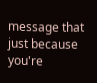message that just because you're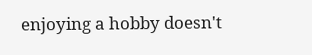enjoying a hobby doesn't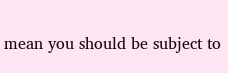mean you should be subject to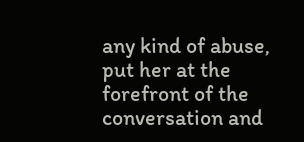any kind of abuse, put her at the forefront of the conversation and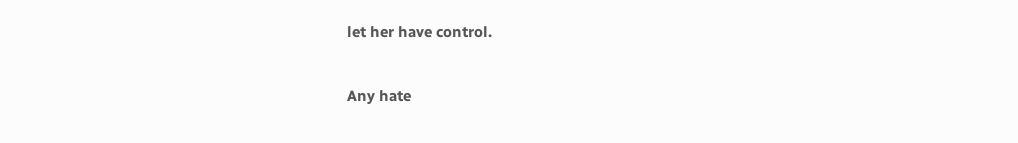let her have control.


Any hate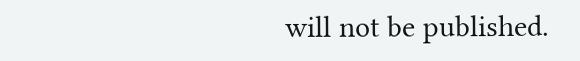will not be published.